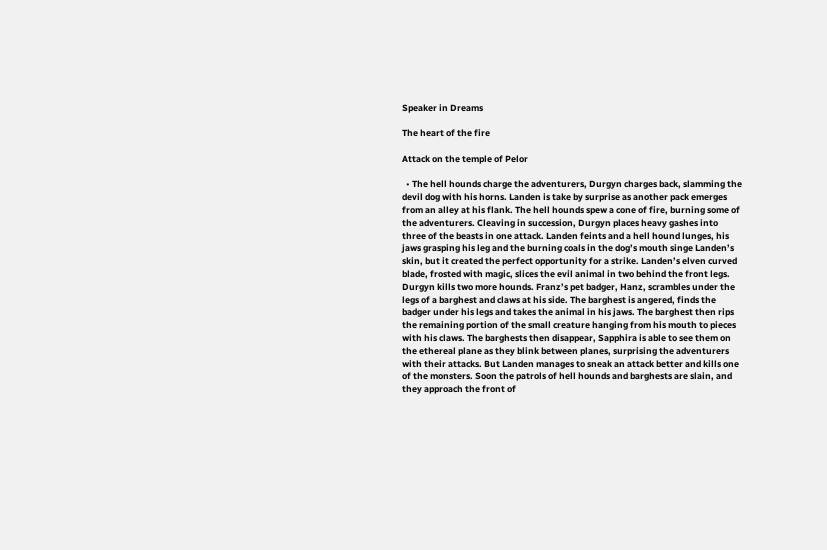Speaker in Dreams

The heart of the fire

Attack on the temple of Pelor

  • The hell hounds charge the adventurers, Durgyn charges back, slamming the devil dog with his horns. Landen is take by surprise as another pack emerges from an alley at his flank. The hell hounds spew a cone of fire, burning some of the adventurers. Cleaving in succession, Durgyn places heavy gashes into three of the beasts in one attack. Landen feints and a hell hound lunges, his jaws grasping his leg and the burning coals in the dog’s mouth singe Landen’s skin, but it created the perfect opportunity for a strike. Landen’s elven curved blade, frosted with magic, slices the evil animal in two behind the front legs. Durgyn kills two more hounds. Franz’s pet badger, Hanz, scrambles under the legs of a barghest and claws at his side. The barghest is angered, finds the badger under his legs and takes the animal in his jaws. The barghest then rips the remaining portion of the small creature hanging from his mouth to pieces with his claws. The barghests then disappear, Sapphira is able to see them on the ethereal plane as they blink between planes, surprising the adventurers with their attacks. But Landen manages to sneak an attack better and kills one of the monsters. Soon the patrols of hell hounds and barghests are slain, and they approach the front of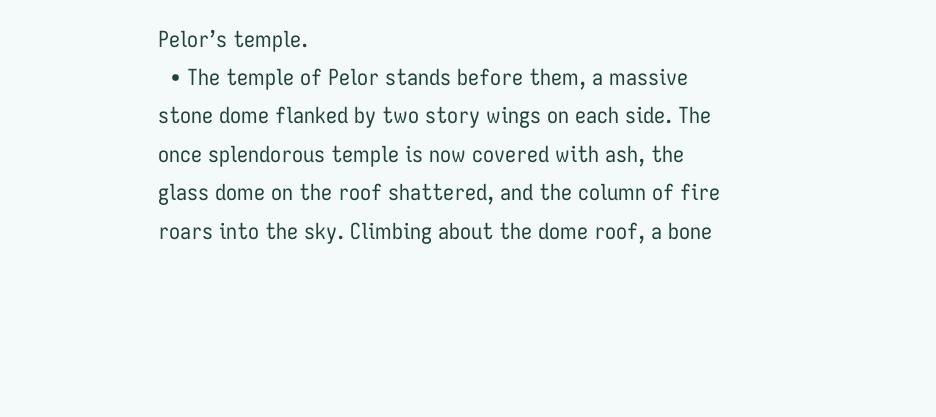Pelor’s temple.
  • The temple of Pelor stands before them, a massive stone dome flanked by two story wings on each side. The once splendorous temple is now covered with ash, the glass dome on the roof shattered, and the column of fire roars into the sky. Climbing about the dome roof, a bone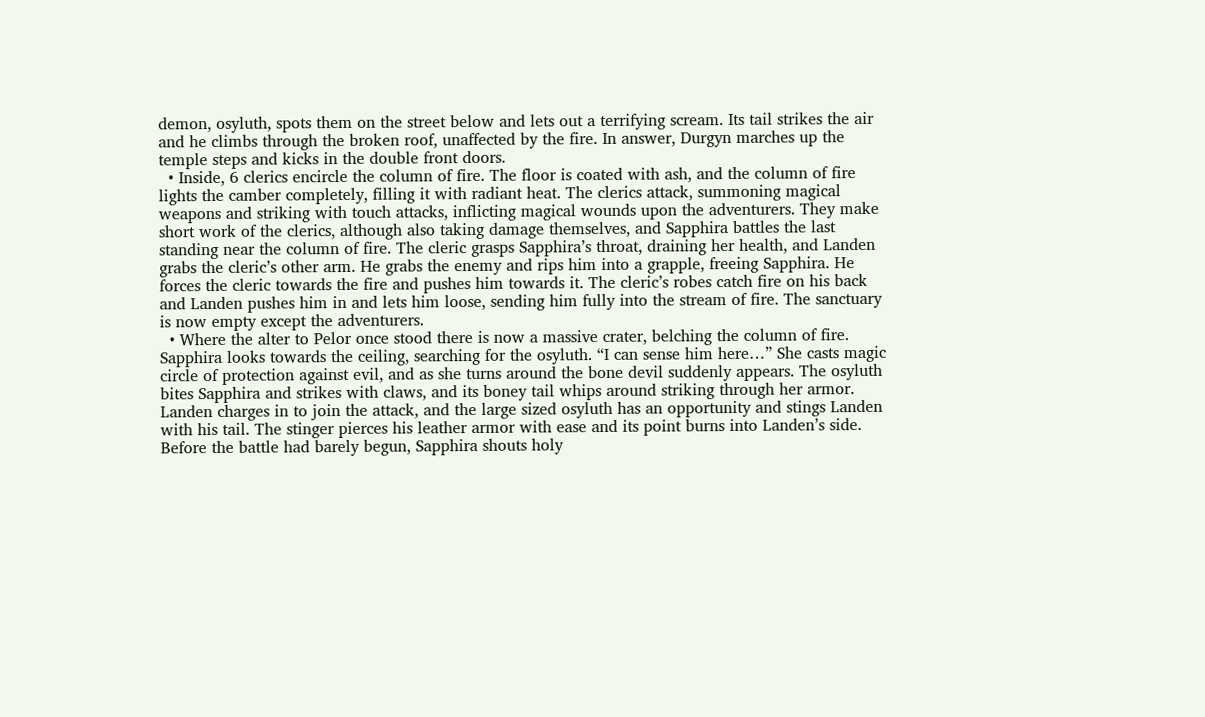demon, osyluth, spots them on the street below and lets out a terrifying scream. Its tail strikes the air and he climbs through the broken roof, unaffected by the fire. In answer, Durgyn marches up the temple steps and kicks in the double front doors.
  • Inside, 6 clerics encircle the column of fire. The floor is coated with ash, and the column of fire lights the camber completely, filling it with radiant heat. The clerics attack, summoning magical weapons and striking with touch attacks, inflicting magical wounds upon the adventurers. They make short work of the clerics, although also taking damage themselves, and Sapphira battles the last standing near the column of fire. The cleric grasps Sapphira’s throat, draining her health, and Landen grabs the cleric’s other arm. He grabs the enemy and rips him into a grapple, freeing Sapphira. He forces the cleric towards the fire and pushes him towards it. The cleric’s robes catch fire on his back and Landen pushes him in and lets him loose, sending him fully into the stream of fire. The sanctuary is now empty except the adventurers.
  • Where the alter to Pelor once stood there is now a massive crater, belching the column of fire. Sapphira looks towards the ceiling, searching for the osyluth. “I can sense him here…” She casts magic circle of protection against evil, and as she turns around the bone devil suddenly appears. The osyluth bites Sapphira and strikes with claws, and its boney tail whips around striking through her armor. Landen charges in to join the attack, and the large sized osyluth has an opportunity and stings Landen with his tail. The stinger pierces his leather armor with ease and its point burns into Landen’s side. Before the battle had barely begun, Sapphira shouts holy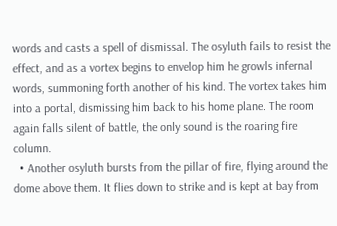words and casts a spell of dismissal. The osyluth fails to resist the effect, and as a vortex begins to envelop him he growls infernal words, summoning forth another of his kind. The vortex takes him into a portal, dismissing him back to his home plane. The room again falls silent of battle, the only sound is the roaring fire column.
  • Another osyluth bursts from the pillar of fire, flying around the dome above them. It flies down to strike and is kept at bay from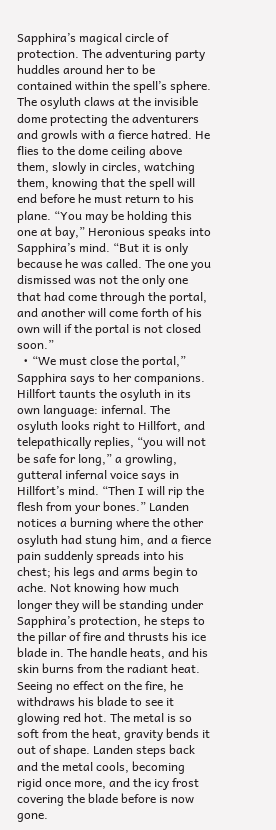Sapphira’s magical circle of protection. The adventuring party huddles around her to be contained within the spell’s sphere. The osyluth claws at the invisible dome protecting the adventurers and growls with a fierce hatred. He flies to the dome ceiling above them, slowly in circles, watching them, knowing that the spell will end before he must return to his plane. “You may be holding this one at bay,” Heronious speaks into Sapphira’s mind. “But it is only because he was called. The one you dismissed was not the only one that had come through the portal, and another will come forth of his own will if the portal is not closed soon.”
  • “We must close the portal,” Sapphira says to her companions. Hillfort taunts the osyluth in its own language: infernal. The osyluth looks right to Hillfort, and telepathically replies, “you will not be safe for long,” a growling, gutteral infernal voice says in Hillfort’s mind. “Then I will rip the flesh from your bones.” Landen notices a burning where the other osyluth had stung him, and a fierce pain suddenly spreads into his chest; his legs and arms begin to ache. Not knowing how much longer they will be standing under Sapphira’s protection, he steps to the pillar of fire and thrusts his ice blade in. The handle heats, and his skin burns from the radiant heat. Seeing no effect on the fire, he withdraws his blade to see it glowing red hot. The metal is so soft from the heat, gravity bends it out of shape. Landen steps back and the metal cools, becoming rigid once more, and the icy frost covering the blade before is now gone.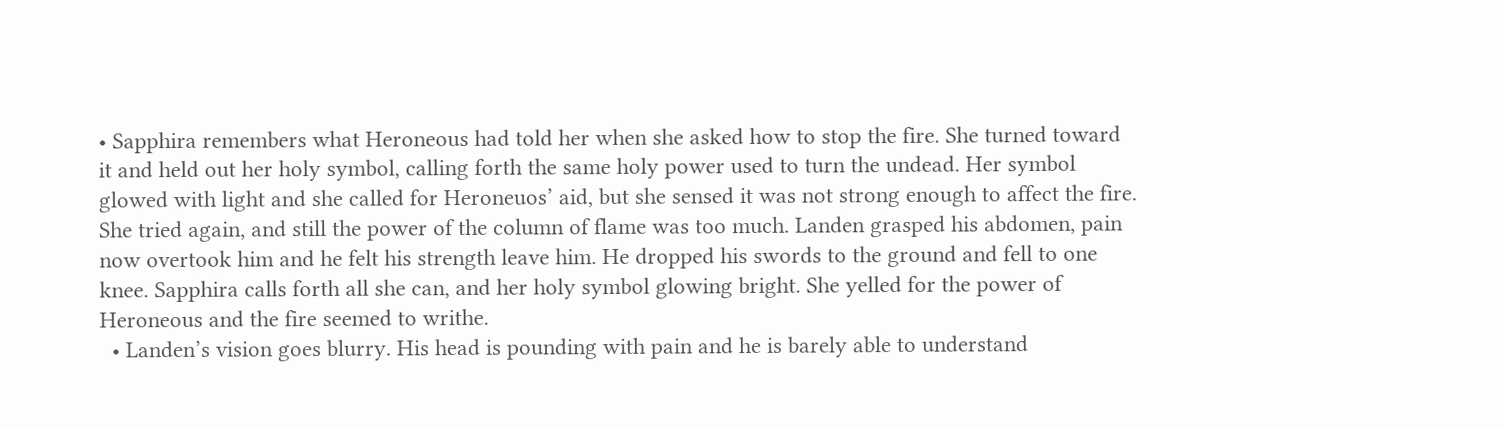• Sapphira remembers what Heroneous had told her when she asked how to stop the fire. She turned toward it and held out her holy symbol, calling forth the same holy power used to turn the undead. Her symbol glowed with light and she called for Heroneuos’ aid, but she sensed it was not strong enough to affect the fire. She tried again, and still the power of the column of flame was too much. Landen grasped his abdomen, pain now overtook him and he felt his strength leave him. He dropped his swords to the ground and fell to one knee. Sapphira calls forth all she can, and her holy symbol glowing bright. She yelled for the power of Heroneous and the fire seemed to writhe.
  • Landen’s vision goes blurry. His head is pounding with pain and he is barely able to understand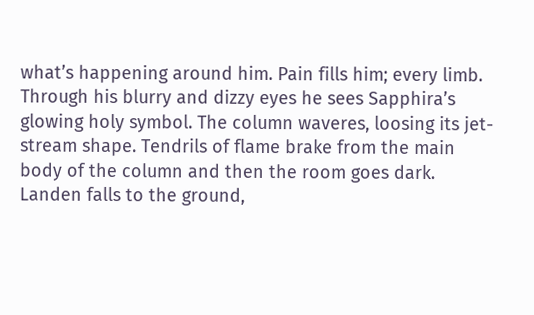what’s happening around him. Pain fills him; every limb. Through his blurry and dizzy eyes he sees Sapphira’s glowing holy symbol. The column waveres, loosing its jet-stream shape. Tendrils of flame brake from the main body of the column and then the room goes dark. Landen falls to the ground,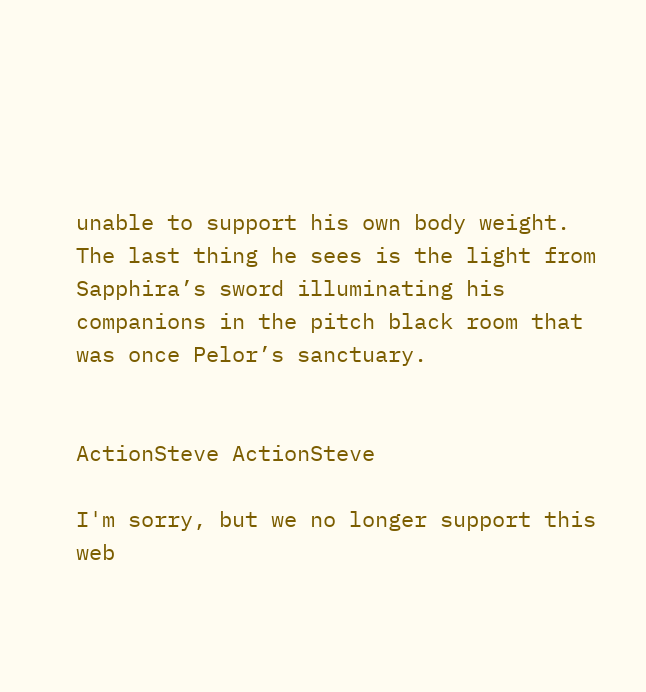unable to support his own body weight. The last thing he sees is the light from Sapphira’s sword illuminating his companions in the pitch black room that was once Pelor’s sanctuary.


ActionSteve ActionSteve

I'm sorry, but we no longer support this web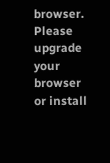browser. Please upgrade your browser or install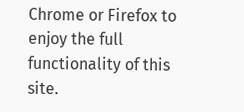Chrome or Firefox to enjoy the full functionality of this site.